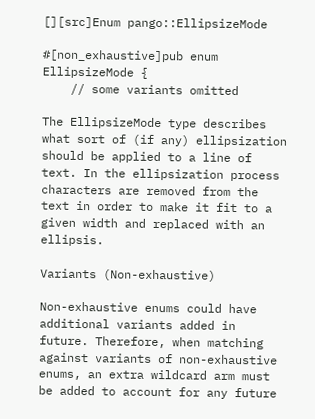[][src]Enum pango::EllipsizeMode

#[non_exhaustive]pub enum EllipsizeMode {
    // some variants omitted

The EllipsizeMode type describes what sort of (if any) ellipsization should be applied to a line of text. In the ellipsization process characters are removed from the text in order to make it fit to a given width and replaced with an ellipsis.

Variants (Non-exhaustive)

Non-exhaustive enums could have additional variants added in future. Therefore, when matching against variants of non-exhaustive enums, an extra wildcard arm must be added to account for any future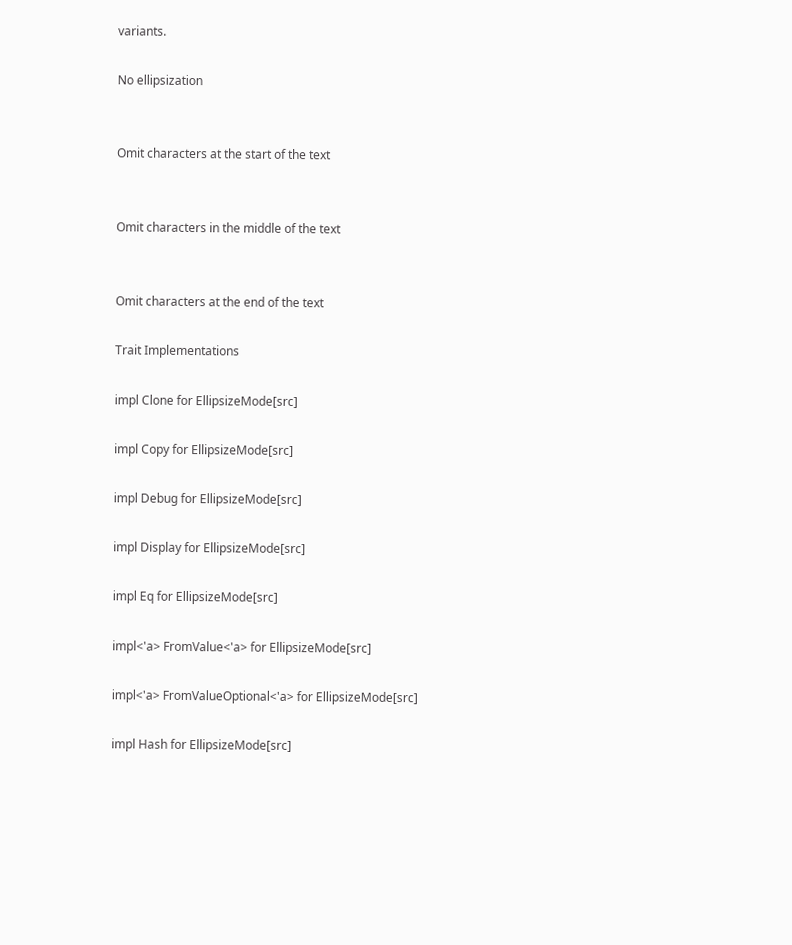variants.

No ellipsization


Omit characters at the start of the text


Omit characters in the middle of the text


Omit characters at the end of the text

Trait Implementations

impl Clone for EllipsizeMode[src]

impl Copy for EllipsizeMode[src]

impl Debug for EllipsizeMode[src]

impl Display for EllipsizeMode[src]

impl Eq for EllipsizeMode[src]

impl<'a> FromValue<'a> for EllipsizeMode[src]

impl<'a> FromValueOptional<'a> for EllipsizeMode[src]

impl Hash for EllipsizeMode[src]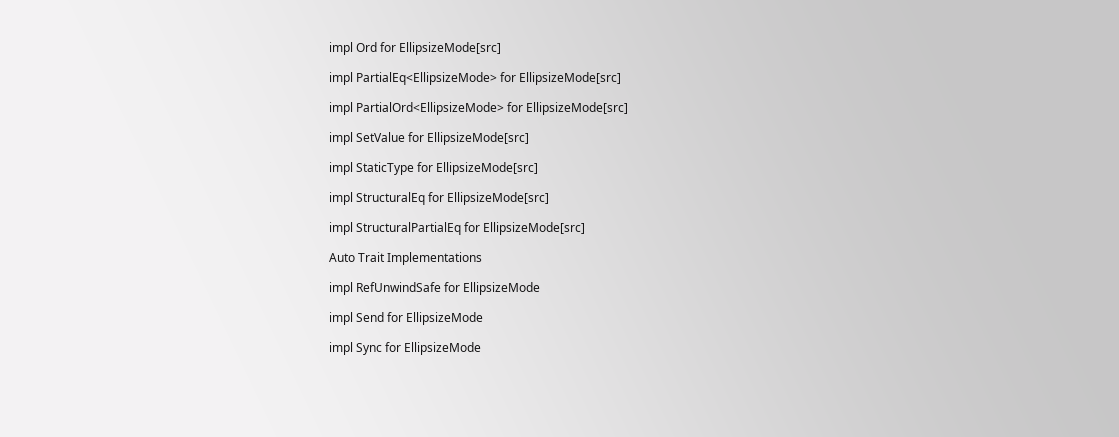impl Ord for EllipsizeMode[src]

impl PartialEq<EllipsizeMode> for EllipsizeMode[src]

impl PartialOrd<EllipsizeMode> for EllipsizeMode[src]

impl SetValue for EllipsizeMode[src]

impl StaticType for EllipsizeMode[src]

impl StructuralEq for EllipsizeMode[src]

impl StructuralPartialEq for EllipsizeMode[src]

Auto Trait Implementations

impl RefUnwindSafe for EllipsizeMode

impl Send for EllipsizeMode

impl Sync for EllipsizeMode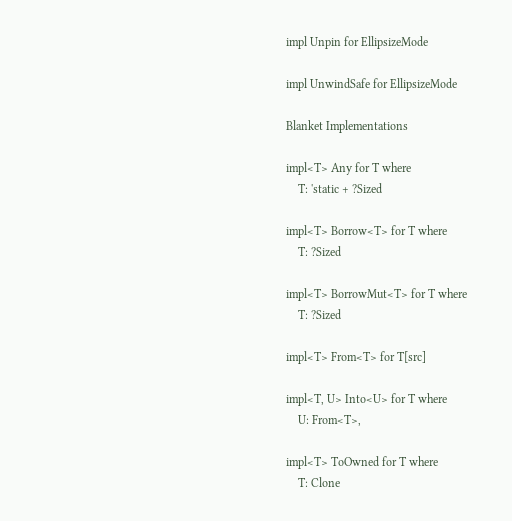impl Unpin for EllipsizeMode

impl UnwindSafe for EllipsizeMode

Blanket Implementations

impl<T> Any for T where
    T: 'static + ?Sized

impl<T> Borrow<T> for T where
    T: ?Sized

impl<T> BorrowMut<T> for T where
    T: ?Sized

impl<T> From<T> for T[src]

impl<T, U> Into<U> for T where
    U: From<T>,

impl<T> ToOwned for T where
    T: Clone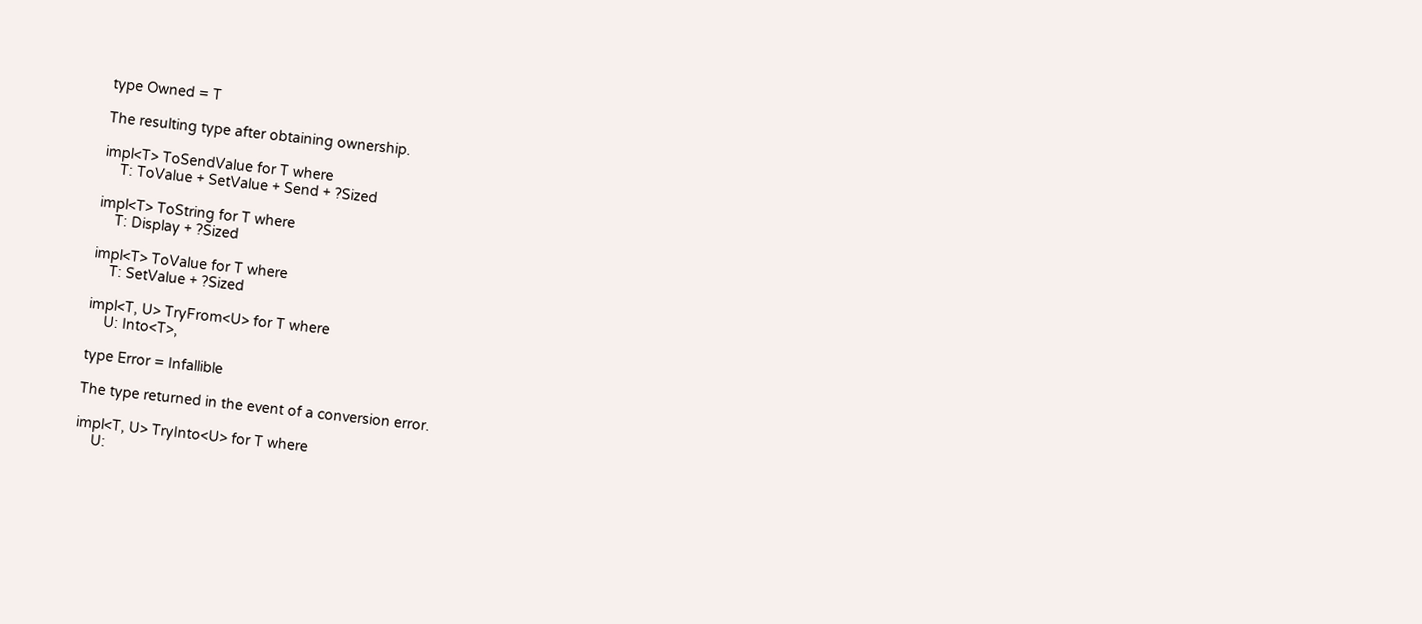type Owned = T

The resulting type after obtaining ownership.

impl<T> ToSendValue for T where
    T: ToValue + SetValue + Send + ?Sized

impl<T> ToString for T where
    T: Display + ?Sized

impl<T> ToValue for T where
    T: SetValue + ?Sized

impl<T, U> TryFrom<U> for T where
    U: Into<T>,

type Error = Infallible

The type returned in the event of a conversion error.

impl<T, U> TryInto<U> for T where
    U: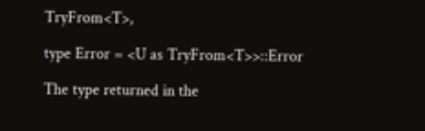TryFrom<T>,

type Error = <U as TryFrom<T>>::Error

The type returned in the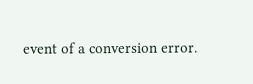event of a conversion error.